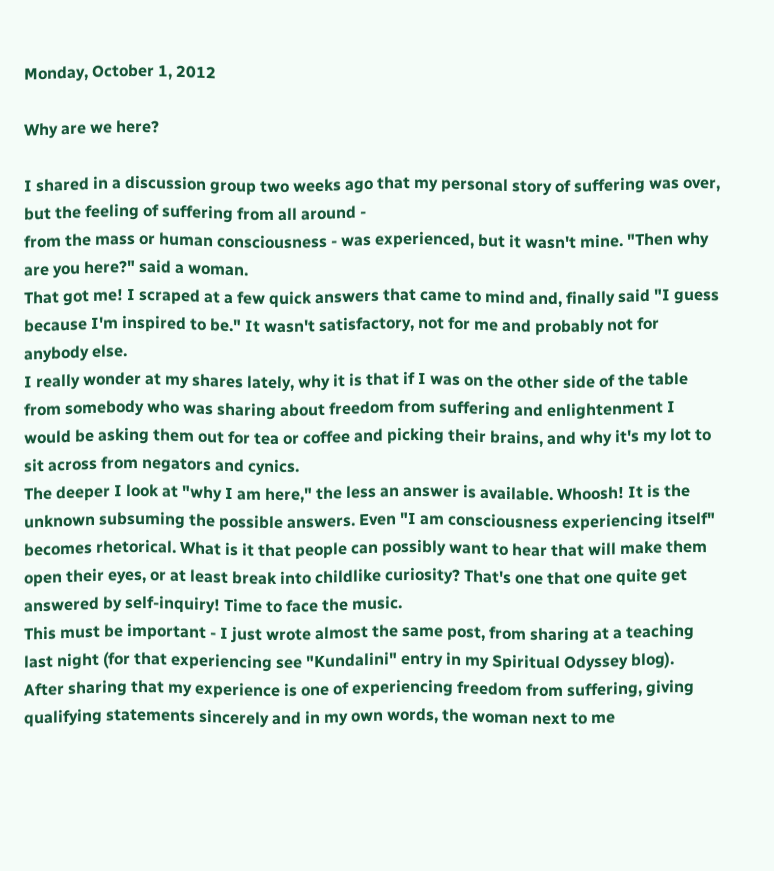Monday, October 1, 2012

Why are we here?

I shared in a discussion group two weeks ago that my personal story of suffering was over, but the feeling of suffering from all around -
from the mass or human consciousness - was experienced, but it wasn't mine. "Then why are you here?" said a woman.
That got me! I scraped at a few quick answers that came to mind and, finally said "I guess because I'm inspired to be." It wasn't satisfactory, not for me and probably not for anybody else.
I really wonder at my shares lately, why it is that if I was on the other side of the table from somebody who was sharing about freedom from suffering and enlightenment I would be asking them out for tea or coffee and picking their brains, and why it's my lot to sit across from negators and cynics.
The deeper I look at "why I am here," the less an answer is available. Whoosh! It is the unknown subsuming the possible answers. Even "I am consciousness experiencing itself" becomes rhetorical. What is it that people can possibly want to hear that will make them open their eyes, or at least break into childlike curiosity? That's one that one quite get answered by self-inquiry! Time to face the music.
This must be important - I just wrote almost the same post, from sharing at a teaching last night (for that experiencing see "Kundalini" entry in my Spiritual Odyssey blog).
After sharing that my experience is one of experiencing freedom from suffering, giving qualifying statements sincerely and in my own words, the woman next to me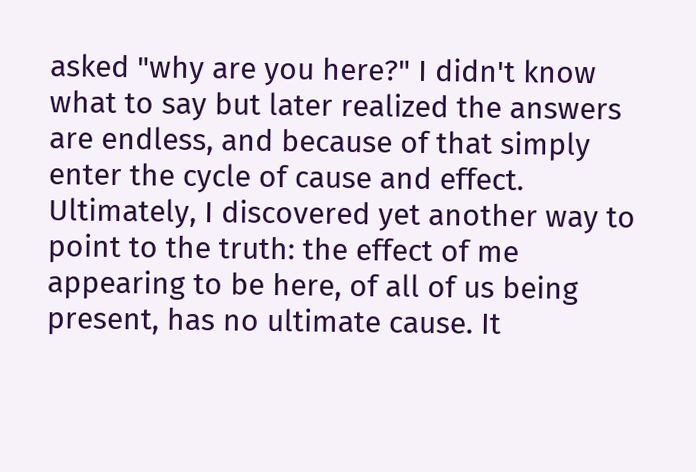asked "why are you here?" I didn't know what to say but later realized the answers are endless, and because of that simply enter the cycle of cause and effect. Ultimately, I discovered yet another way to point to the truth: the effect of me appearing to be here, of all of us being present, has no ultimate cause. It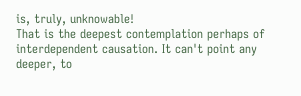is, truly, unknowable!
That is the deepest contemplation perhaps of interdependent causation. It can't point any deeper, to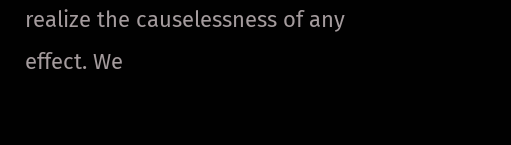realize the causelessness of any effect. We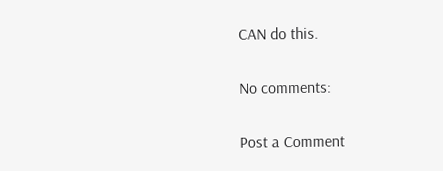CAN do this.

No comments:

Post a Comment